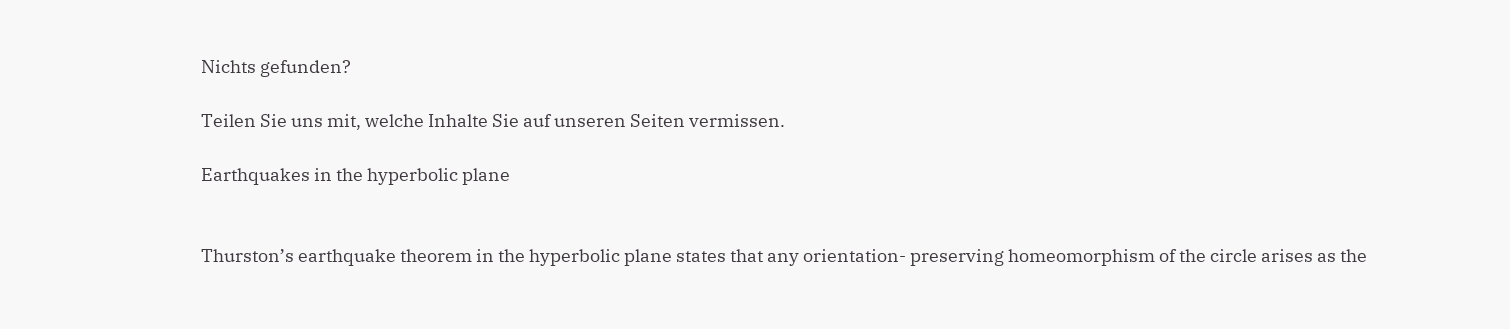Nichts gefunden?

Teilen Sie uns mit, welche Inhalte Sie auf unseren Seiten vermissen.

Earthquakes in the hyperbolic plane


Thurston’s earthquake theorem in the hyperbolic plane states that any orientation- preserving homeomorphism of the circle arises as the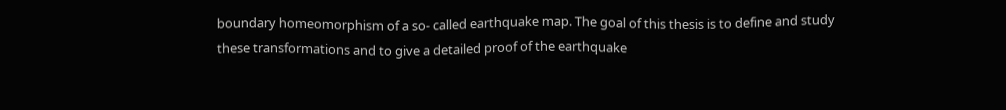boundary homeomorphism of a so- called earthquake map. The goal of this thesis is to define and study these transformations and to give a detailed proof of the earthquake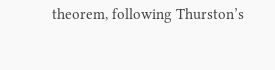theorem, following Thurston’s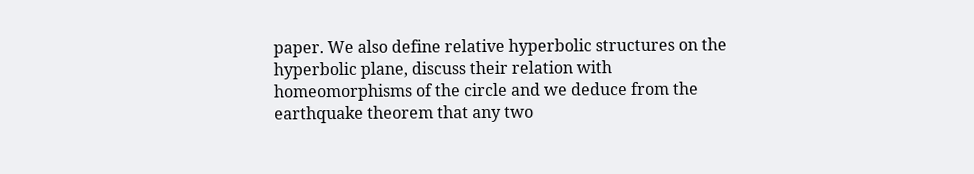paper. We also define relative hyperbolic structures on the hyperbolic plane, discuss their relation with homeomorphisms of the circle and we deduce from the earthquake theorem that any two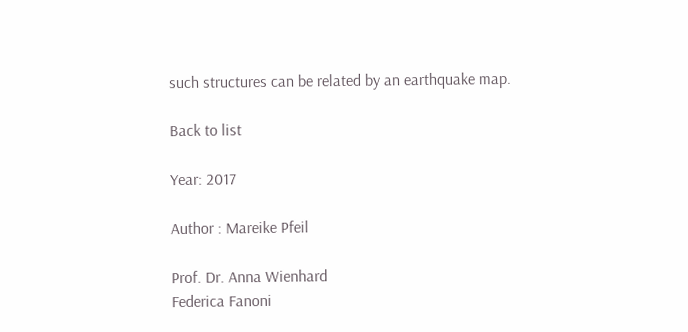such structures can be related by an earthquake map.

Back to list

Year: 2017

Author : Mareike Pfeil

Prof. Dr. Anna Wienhard
Federica Fanoni